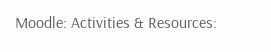Moodle: Activities & Resources: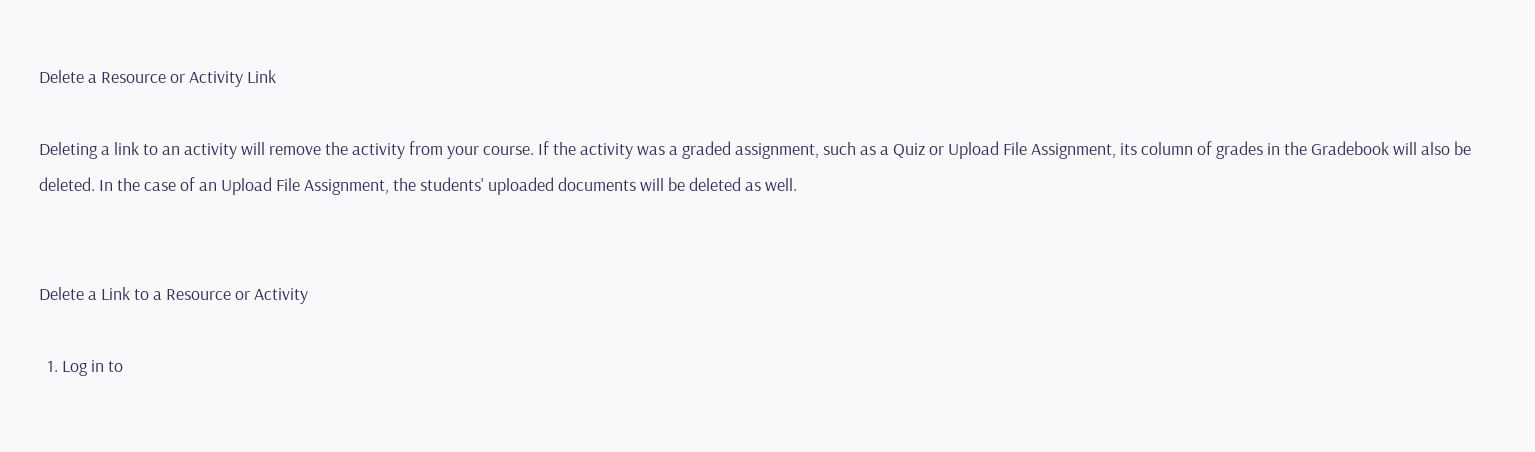Delete a Resource or Activity Link

Deleting a link to an activity will remove the activity from your course. If the activity was a graded assignment, such as a Quiz or Upload File Assignment, its column of grades in the Gradebook will also be deleted. In the case of an Upload File Assignment, the students' uploaded documents will be deleted as well.


Delete a Link to a Resource or Activity

  1. Log in to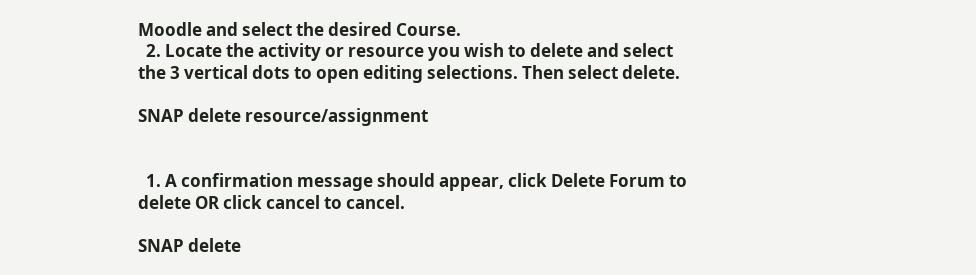Moodle and select the desired Course.
  2. Locate the activity or resource you wish to delete and select the 3 vertical dots to open editing selections. Then select delete.

SNAP delete resource/assignment


  1. A confirmation message should appear, click Delete Forum to delete OR click cancel to cancel.

SNAP delete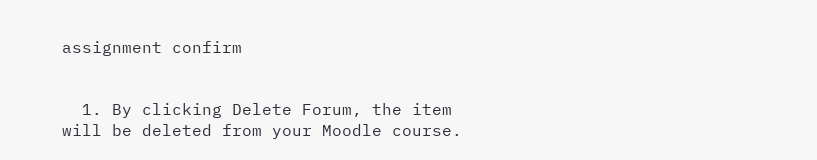assignment confirm


  1. By clicking Delete Forum, the item will be deleted from your Moodle course.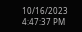10/16/2023 4:47:37 PM